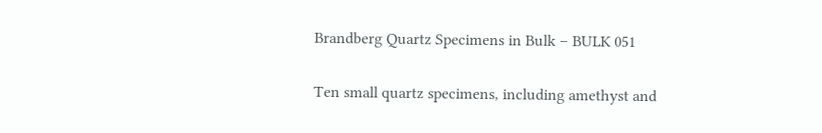Brandberg Quartz Specimens in Bulk – BULK 051

Ten small quartz specimens, including amethyst and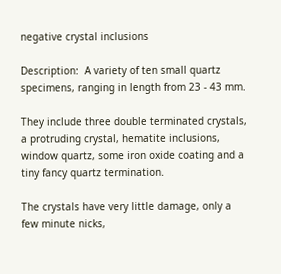negative crystal inclusions

Description:  A variety of ten small quartz specimens, ranging in length from 23 - 43 mm.

They include three double terminated crystals, a protruding crystal, hematite inclusions, window quartz, some iron oxide coating and a tiny fancy quartz termination.

The crystals have very little damage, only a few minute nicks,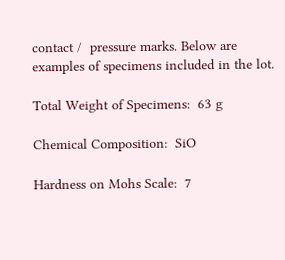contact /  pressure marks. Below are examples of specimens included in the lot.

Total Weight of Specimens:  63 g

Chemical Composition:  SiO

Hardness on Mohs Scale:  7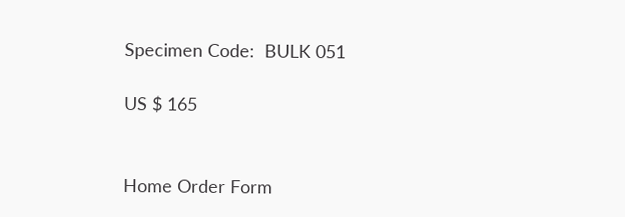Specimen Code:  BULK 051

US $ 165


Home Order Form